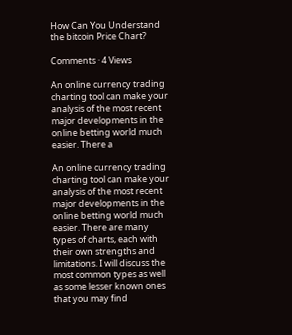How Can You Understand the bitcoin Price Chart?

Comments · 4 Views

An online currency trading charting tool can make your analysis of the most recent major developments in the online betting world much easier. There a

An online currency trading charting tool can make your analysis of the most recent major developments in the online betting world much easier. There are many types of charts, each with their own strengths and limitations. I will discuss the most common types as well as some lesser known ones that you may find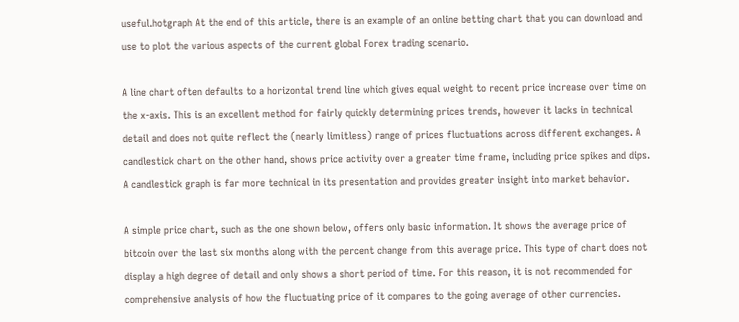useful.hotgraph At the end of this article, there is an example of an online betting chart that you can download and use to plot the various aspects of the current global Forex trading scenario.

A line chart often defaults to a horizontal trend line which gives equal weight to recent price increase over time on the x-axis. This is an excellent method for fairly quickly determining prices trends, however it lacks in technical detail and does not quite reflect the (nearly limitless) range of prices fluctuations across different exchanges. A candlestick chart on the other hand, shows price activity over a greater time frame, including price spikes and dips. A candlestick graph is far more technical in its presentation and provides greater insight into market behavior.

A simple price chart, such as the one shown below, offers only basic information. It shows the average price of bitcoin over the last six months along with the percent change from this average price. This type of chart does not display a high degree of detail and only shows a short period of time. For this reason, it is not recommended for comprehensive analysis of how the fluctuating price of it compares to the going average of other currencies.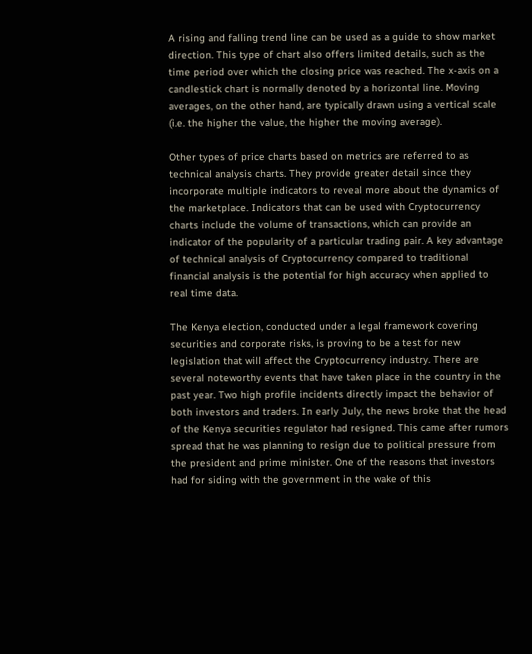A rising and falling trend line can be used as a guide to show market direction. This type of chart also offers limited details, such as the time period over which the closing price was reached. The x-axis on a candlestick chart is normally denoted by a horizontal line. Moving averages, on the other hand, are typically drawn using a vertical scale (i.e. the higher the value, the higher the moving average).

Other types of price charts based on metrics are referred to as technical analysis charts. They provide greater detail since they incorporate multiple indicators to reveal more about the dynamics of the marketplace. Indicators that can be used with Cryptocurrency charts include the volume of transactions, which can provide an indicator of the popularity of a particular trading pair. A key advantage of technical analysis of Cryptocurrency compared to traditional financial analysis is the potential for high accuracy when applied to real time data.

The Kenya election, conducted under a legal framework covering securities and corporate risks, is proving to be a test for new legislation that will affect the Cryptocurrency industry. There are several noteworthy events that have taken place in the country in the past year. Two high profile incidents directly impact the behavior of both investors and traders. In early July, the news broke that the head of the Kenya securities regulator had resigned. This came after rumors spread that he was planning to resign due to political pressure from the president and prime minister. One of the reasons that investors had for siding with the government in the wake of this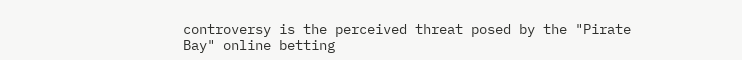controversy is the perceived threat posed by the "Pirate Bay" online betting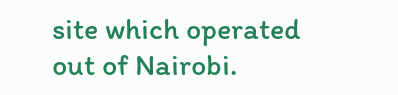site which operated out of Nairobi.